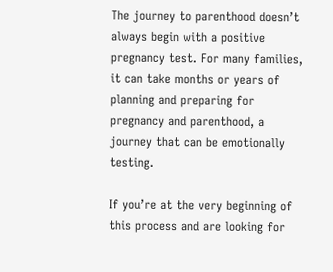The journey to parenthood doesn’t always begin with a positive pregnancy test. For many families, it can take months or years of planning and preparing for pregnancy and parenthood, a journey that can be emotionally testing.

If you’re at the very beginning of this process and are looking for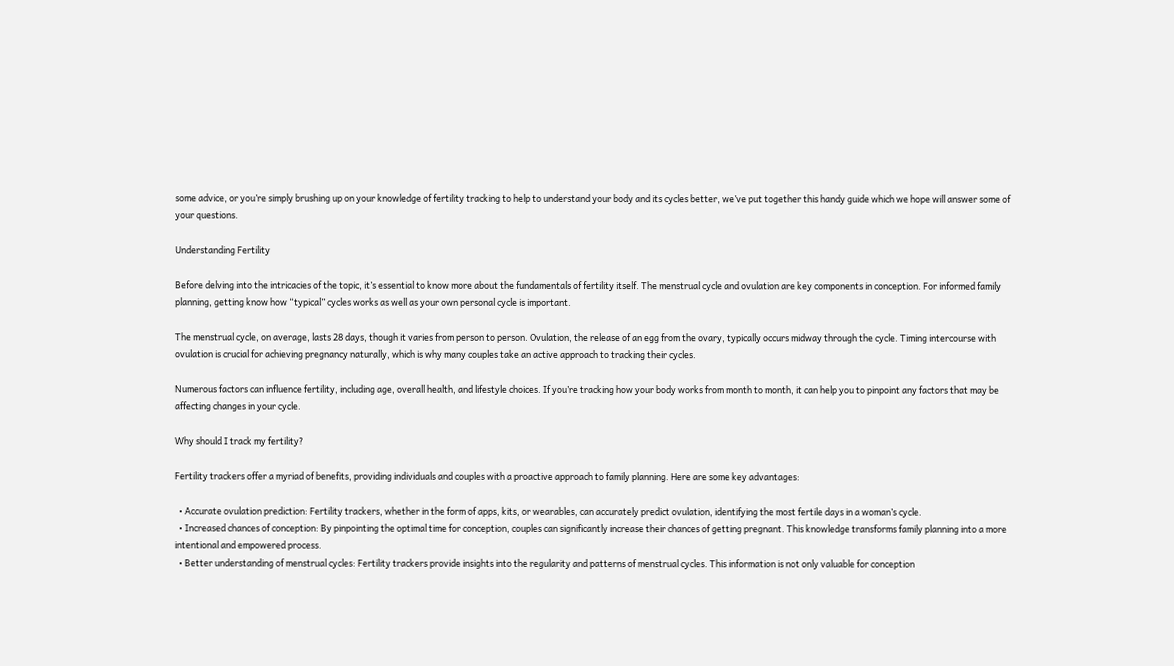some advice, or you’re simply brushing up on your knowledge of fertility tracking to help to understand your body and its cycles better, we’ve put together this handy guide which we hope will answer some of your questions.

Understanding Fertility

Before delving into the intricacies of the topic, it’s essential to know more about the fundamentals of fertility itself. The menstrual cycle and ovulation are key components in conception. For informed family planning, getting know how “typical” cycles works as well as your own personal cycle is important.

The menstrual cycle, on average, lasts 28 days, though it varies from person to person. Ovulation, the release of an egg from the ovary, typically occurs midway through the cycle. Timing intercourse with ovulation is crucial for achieving pregnancy naturally, which is why many couples take an active approach to tracking their cycles.

Numerous factors can influence fertility, including age, overall health, and lifestyle choices. If you’re tracking how your body works from month to month, it can help you to pinpoint any factors that may be affecting changes in your cycle.

Why should I track my fertility?

Fertility trackers offer a myriad of benefits, providing individuals and couples with a proactive approach to family planning. Here are some key advantages:

  • Accurate ovulation prediction: Fertility trackers, whether in the form of apps, kits, or wearables, can accurately predict ovulation, identifying the most fertile days in a woman’s cycle.
  • Increased chances of conception: By pinpointing the optimal time for conception, couples can significantly increase their chances of getting pregnant. This knowledge transforms family planning into a more intentional and empowered process.
  • Better understanding of menstrual cycles: Fertility trackers provide insights into the regularity and patterns of menstrual cycles. This information is not only valuable for conception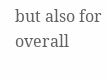but also for overall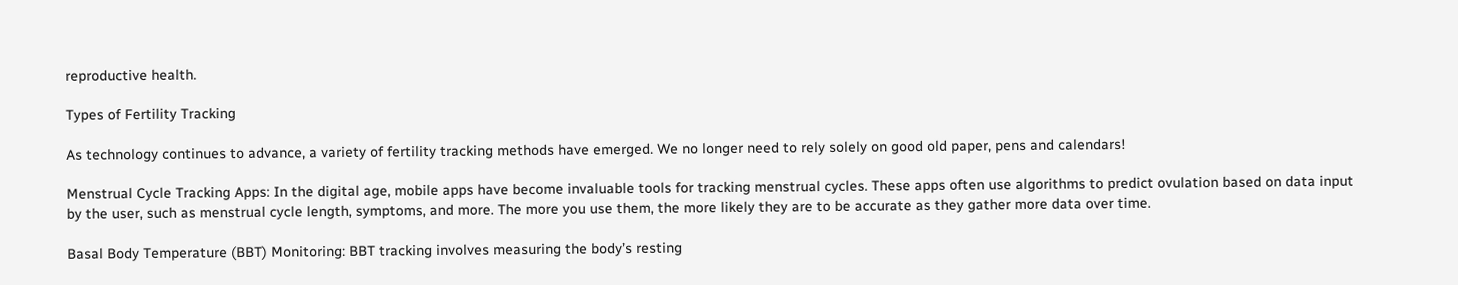reproductive health.

Types of Fertility Tracking

As technology continues to advance, a variety of fertility tracking methods have emerged. We no longer need to rely solely on good old paper, pens and calendars!

Menstrual Cycle Tracking Apps: In the digital age, mobile apps have become invaluable tools for tracking menstrual cycles. These apps often use algorithms to predict ovulation based on data input by the user, such as menstrual cycle length, symptoms, and more. The more you use them, the more likely they are to be accurate as they gather more data over time.

Basal Body Temperature (BBT) Monitoring: BBT tracking involves measuring the body’s resting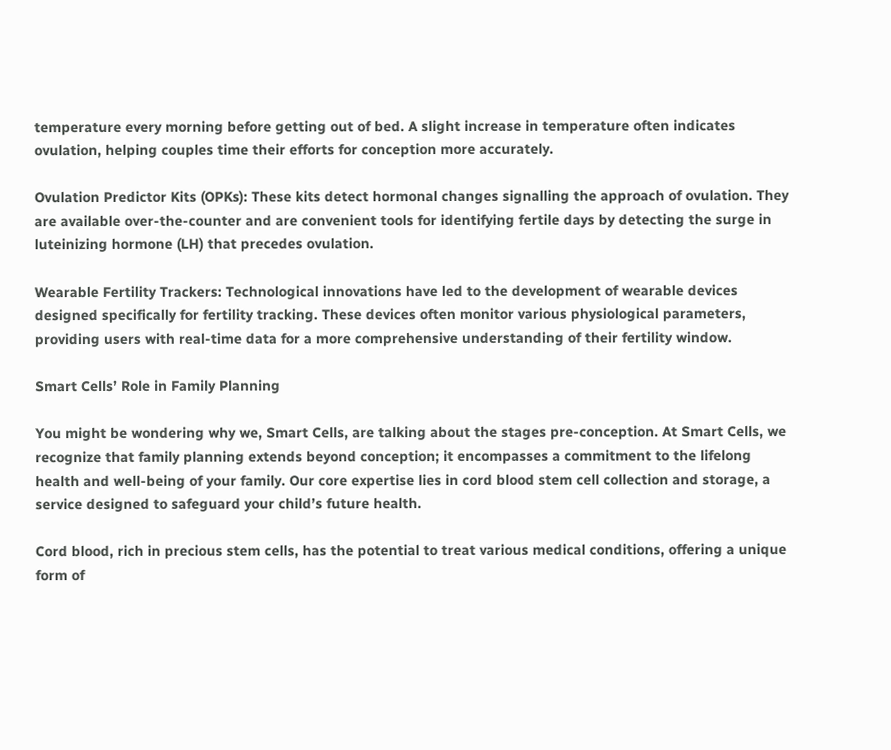temperature every morning before getting out of bed. A slight increase in temperature often indicates ovulation, helping couples time their efforts for conception more accurately.

Ovulation Predictor Kits (OPKs): These kits detect hormonal changes signalling the approach of ovulation. They are available over-the-counter and are convenient tools for identifying fertile days by detecting the surge in luteinizing hormone (LH) that precedes ovulation.

Wearable Fertility Trackers: Technological innovations have led to the development of wearable devices designed specifically for fertility tracking. These devices often monitor various physiological parameters, providing users with real-time data for a more comprehensive understanding of their fertility window.

Smart Cells’ Role in Family Planning

You might be wondering why we, Smart Cells, are talking about the stages pre-conception. At Smart Cells, we recognize that family planning extends beyond conception; it encompasses a commitment to the lifelong health and well-being of your family. Our core expertise lies in cord blood stem cell collection and storage, a service designed to safeguard your child’s future health.

Cord blood, rich in precious stem cells, has the potential to treat various medical conditions, offering a unique form of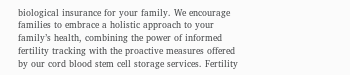biological insurance for your family. We encourage families to embrace a holistic approach to your family’s health, combining the power of informed fertility tracking with the proactive measures offered by our cord blood stem cell storage services. Fertility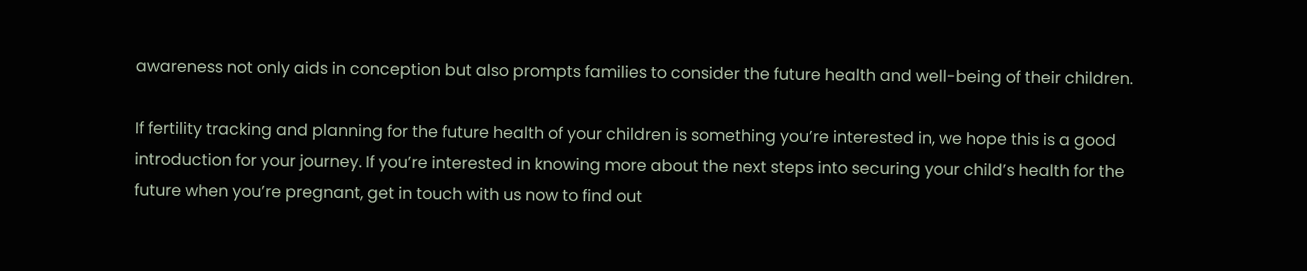awareness not only aids in conception but also prompts families to consider the future health and well-being of their children.

If fertility tracking and planning for the future health of your children is something you’re interested in, we hope this is a good introduction for your journey. If you’re interested in knowing more about the next steps into securing your child’s health for the future when you’re pregnant, get in touch with us now to find out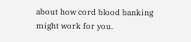about how cord blood banking might work for you.